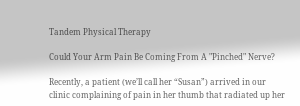Tandem Physical Therapy

Could Your Arm Pain Be Coming From A "Pinched" Nerve?

Recently, a patient (we’ll call her “Susan”) arrived in our clinic complaining of pain in her thumb that radiated up her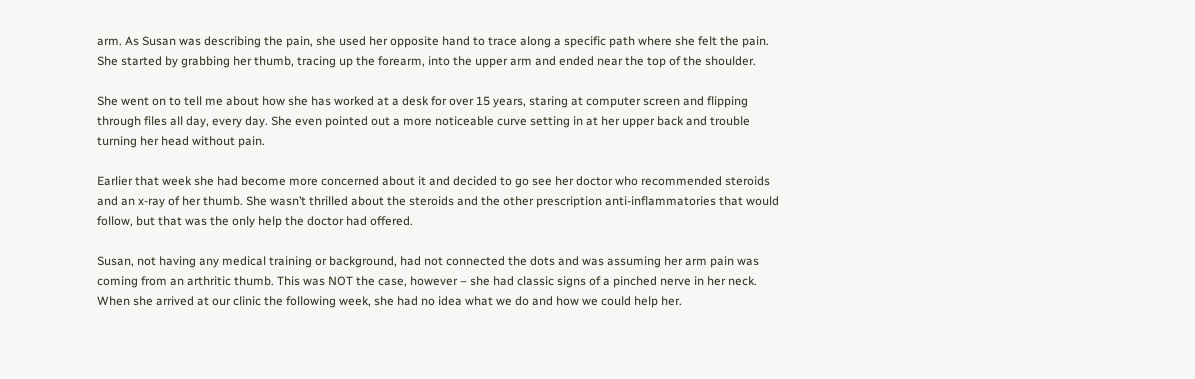arm. As Susan was describing the pain, she used her opposite hand to trace along a specific path where she felt the pain. She started by grabbing her thumb, tracing up the forearm, into the upper arm and ended near the top of the shoulder.

She went on to tell me about how she has worked at a desk for over 15 years, staring at computer screen and flipping through files all day, every day. She even pointed out a more noticeable curve setting in at her upper back and trouble turning her head without pain.

Earlier that week she had become more concerned about it and decided to go see her doctor who recommended steroids and an x-ray of her thumb. She wasn’t thrilled about the steroids and the other prescription anti-inflammatories that would follow, but that was the only help the doctor had offered.

Susan, not having any medical training or background, had not connected the dots and was assuming her arm pain was coming from an arthritic thumb. This was NOT the case, however – she had classic signs of a pinched nerve in her neck. When she arrived at our clinic the following week, she had no idea what we do and how we could help her.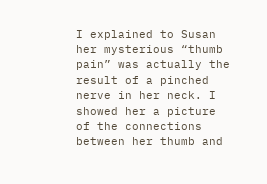I explained to Susan her mysterious “thumb pain” was actually the result of a pinched nerve in her neck. I showed her a picture of the connections between her thumb and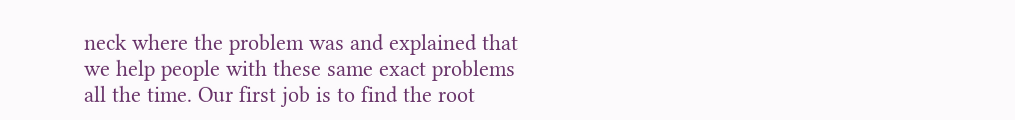neck where the problem was and explained that we help people with these same exact problems all the time. Our first job is to find the root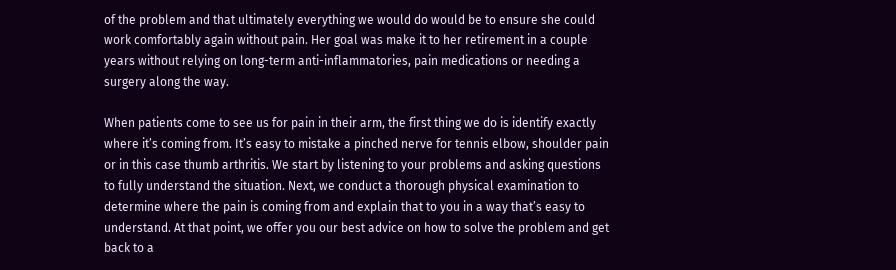of the problem and that ultimately everything we would do would be to ensure she could work comfortably again without pain. Her goal was make it to her retirement in a couple years without relying on long-term anti-inflammatories, pain medications or needing a surgery along the way.

When patients come to see us for pain in their arm, the first thing we do is identify exactly where it’s coming from. It’s easy to mistake a pinched nerve for tennis elbow, shoulder pain or in this case thumb arthritis. We start by listening to your problems and asking questions to fully understand the situation. Next, we conduct a thorough physical examination to determine where the pain is coming from and explain that to you in a way that’s easy to understand. At that point, we offer you our best advice on how to solve the problem and get back to a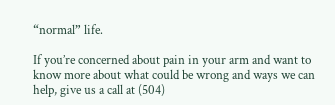“normal” life.

If you’re concerned about pain in your arm and want to know more about what could be wrong and ways we can help, give us a call at (504)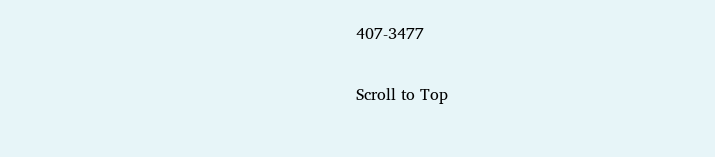407-3477

Scroll to Top